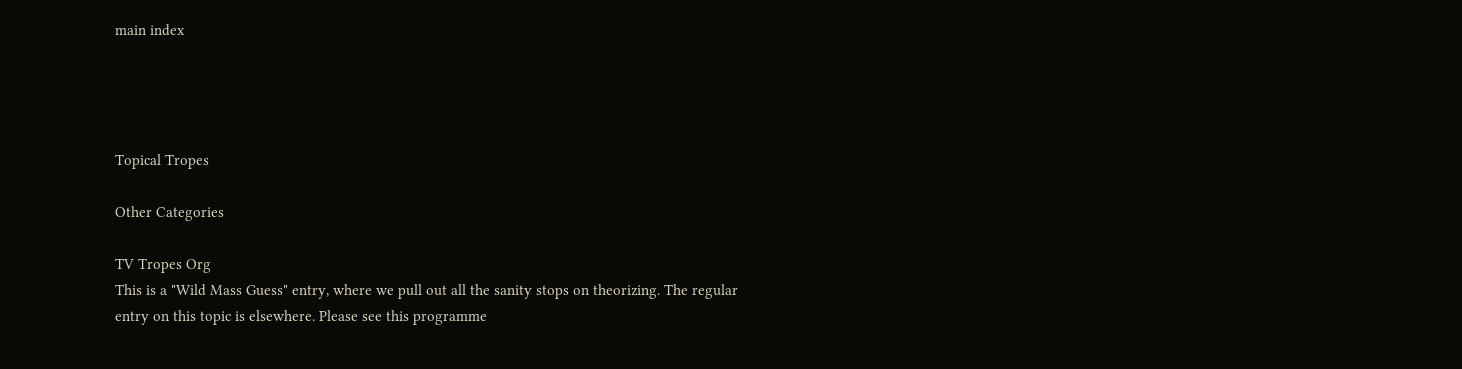main index




Topical Tropes

Other Categories

TV Tropes Org
This is a "Wild Mass Guess" entry, where we pull out all the sanity stops on theorizing. The regular entry on this topic is elsewhere. Please see this programme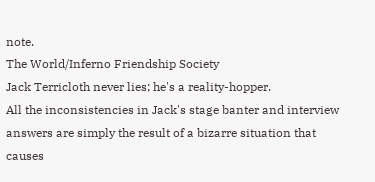note.
The World/Inferno Friendship Society
Jack Terricloth never lies; he's a reality-hopper.
All the inconsistencies in Jack's stage banter and interview answers are simply the result of a bizarre situation that causes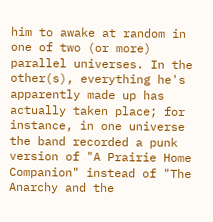him to awake at random in one of two (or more) parallel universes. In the other(s), everything he's apparently made up has actually taken place; for instance, in one universe the band recorded a punk version of "A Prairie Home Companion" instead of "The Anarchy and the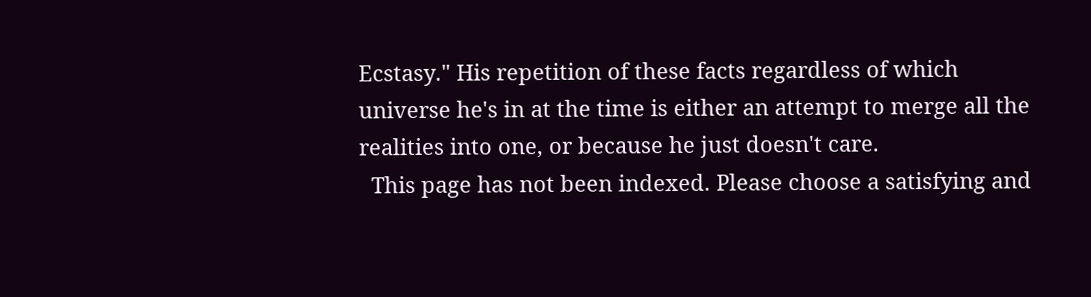Ecstasy." His repetition of these facts regardless of which universe he's in at the time is either an attempt to merge all the realities into one, or because he just doesn't care.
  This page has not been indexed. Please choose a satisfying and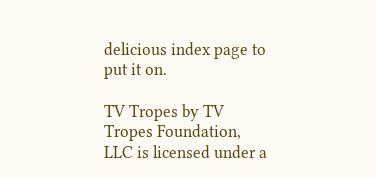delicious index page to put it on.

TV Tropes by TV Tropes Foundation, LLC is licensed under a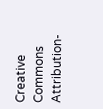Creative Commons Attribution-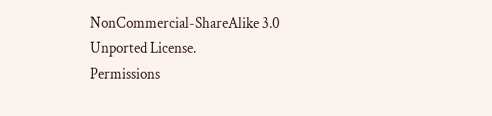NonCommercial-ShareAlike 3.0 Unported License.
Permissions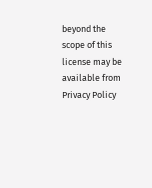beyond the scope of this license may be available from
Privacy Policy